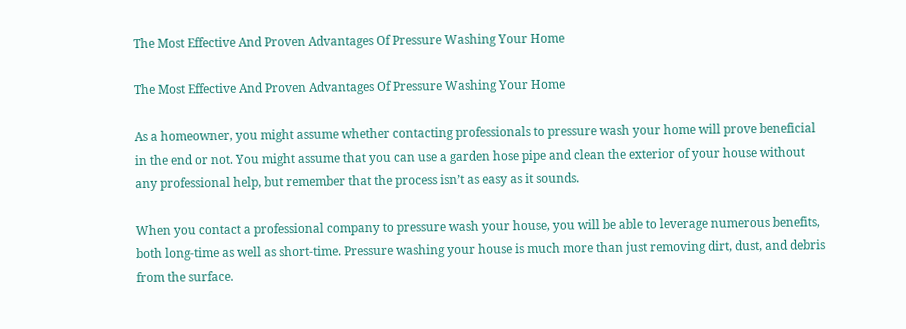The Most Effective And Proven Advantages Of Pressure Washing Your Home

The Most Effective And Proven Advantages Of Pressure Washing Your Home

As a homeowner, you might assume whether contacting professionals to pressure wash your home will prove beneficial in the end or not. You might assume that you can use a garden hose pipe and clean the exterior of your house without any professional help, but remember that the process isn’t as easy as it sounds.

When you contact a professional company to pressure wash your house, you will be able to leverage numerous benefits, both long-time as well as short-time. Pressure washing your house is much more than just removing dirt, dust, and debris from the surface.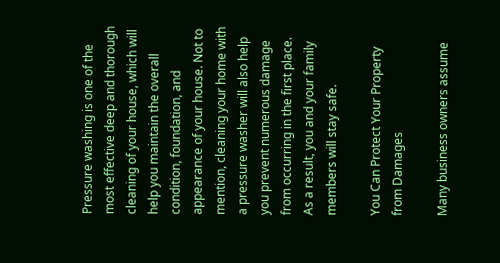Pressure washing is one of the most effective deep and thorough cleaning of your house, which will help you maintain the overall condition, foundation, and appearance of your house. Not to mention, cleaning your home with a pressure washer will also help you prevent numerous damage from occurring in the first place. As a result, you and your family members will stay safe.

You Can Protect Your Property from Damages

Many business owners assume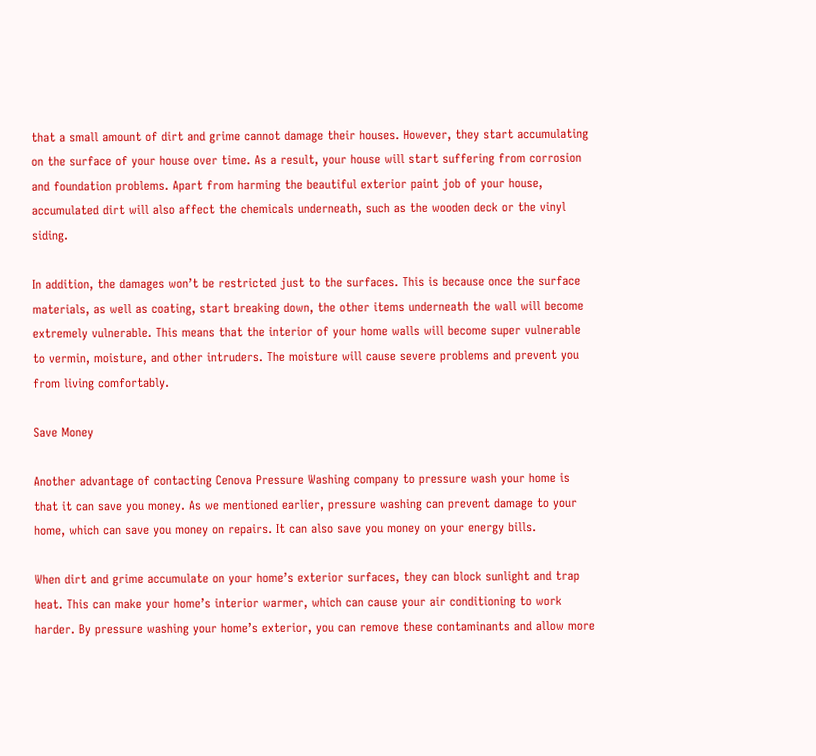that a small amount of dirt and grime cannot damage their houses. However, they start accumulating on the surface of your house over time. As a result, your house will start suffering from corrosion and foundation problems. Apart from harming the beautiful exterior paint job of your house, accumulated dirt will also affect the chemicals underneath, such as the wooden deck or the vinyl siding.

In addition, the damages won’t be restricted just to the surfaces. This is because once the surface materials, as well as coating, start breaking down, the other items underneath the wall will become extremely vulnerable. This means that the interior of your home walls will become super vulnerable to vermin, moisture, and other intruders. The moisture will cause severe problems and prevent you from living comfortably.

Save Money

Another advantage of contacting Cenova Pressure Washing company to pressure wash your home is that it can save you money. As we mentioned earlier, pressure washing can prevent damage to your home, which can save you money on repairs. It can also save you money on your energy bills.

When dirt and grime accumulate on your home’s exterior surfaces, they can block sunlight and trap heat. This can make your home’s interior warmer, which can cause your air conditioning to work harder. By pressure washing your home’s exterior, you can remove these contaminants and allow more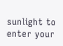sunlight to enter your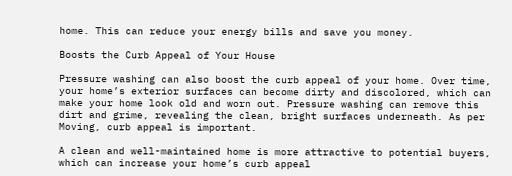home. This can reduce your energy bills and save you money.

Boosts the Curb Appeal of Your House

Pressure washing can also boost the curb appeal of your home. Over time, your home’s exterior surfaces can become dirty and discolored, which can make your home look old and worn out. Pressure washing can remove this dirt and grime, revealing the clean, bright surfaces underneath. As per Moving, curb appeal is important.

A clean and well-maintained home is more attractive to potential buyers, which can increase your home’s curb appeal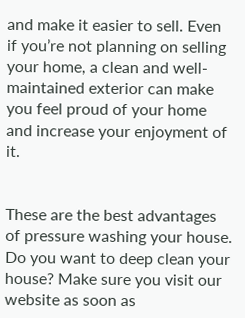and make it easier to sell. Even if you’re not planning on selling your home, a clean and well-maintained exterior can make you feel proud of your home and increase your enjoyment of it.


These are the best advantages of pressure washing your house. Do you want to deep clean your house? Make sure you visit our website as soon as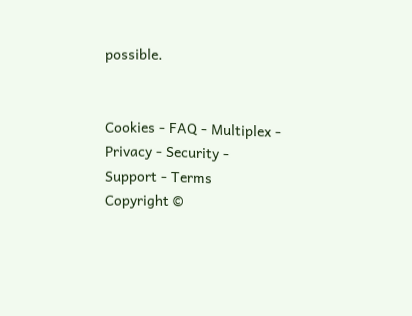possible.


Cookies - FAQ - Multiplex - Privacy - Security - Support - Terms
Copyright ©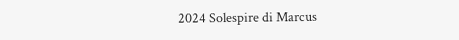2024 Solespire di Marcus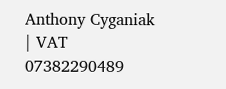Anthony Cyganiak | VAT 07382290489